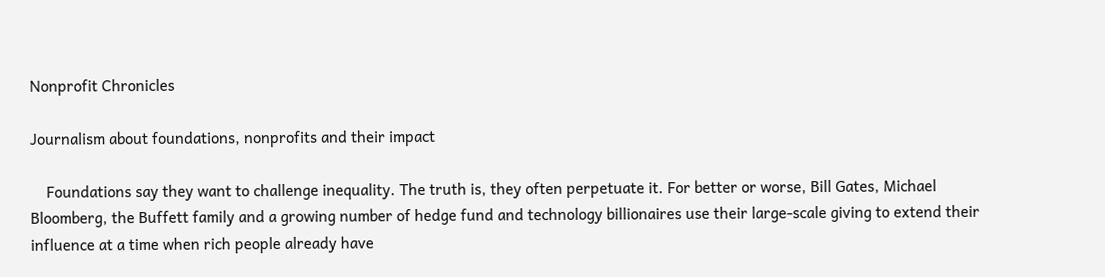Nonprofit Chronicles

Journalism about foundations, nonprofits and their impact

    Foundations say they want to challenge inequality. The truth is, they often perpetuate it. For better or worse, Bill Gates, Michael Bloomberg, the Buffett family and a growing number of hedge fund and technology billionaires use their large-scale giving to extend their influence at a time when rich people already have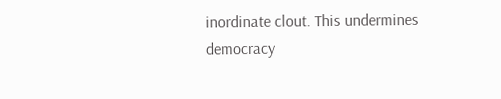inordinate clout. This undermines democracy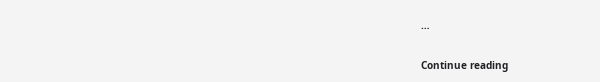…

Continue reading